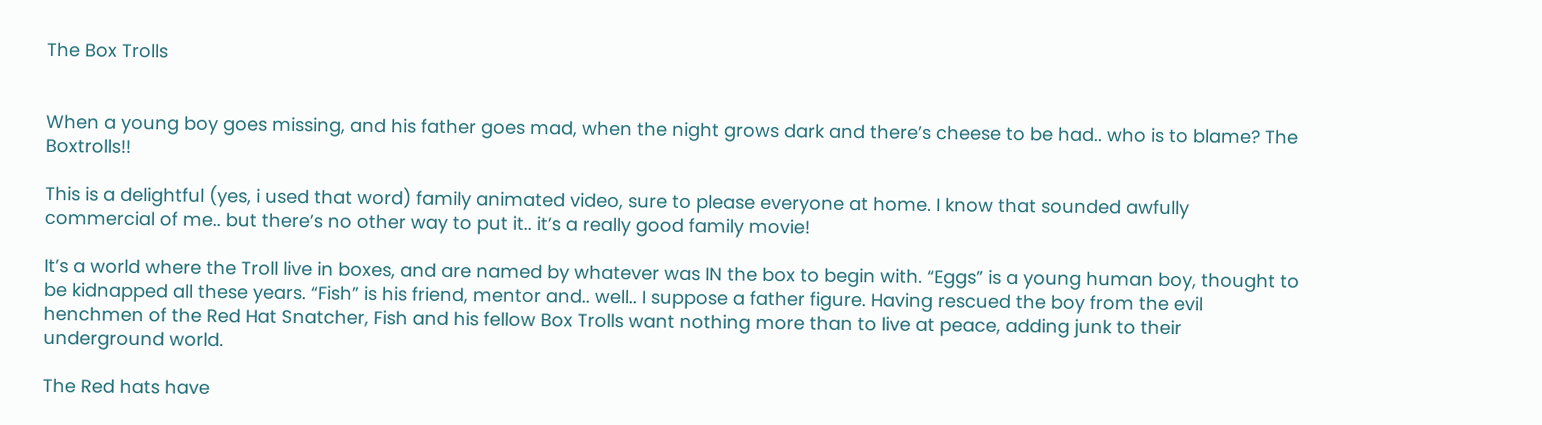The Box Trolls


When a young boy goes missing, and his father goes mad, when the night grows dark and there’s cheese to be had.. who is to blame? The Boxtrolls!!

This is a delightful (yes, i used that word) family animated video, sure to please everyone at home. I know that sounded awfully commercial of me.. but there’s no other way to put it.. it’s a really good family movie!

It’s a world where the Troll live in boxes, and are named by whatever was IN the box to begin with. “Eggs” is a young human boy, thought to be kidnapped all these years. “Fish” is his friend, mentor and.. well.. I suppose a father figure. Having rescued the boy from the evil henchmen of the Red Hat Snatcher, Fish and his fellow Box Trolls want nothing more than to live at peace, adding junk to their underground world.

The Red hats have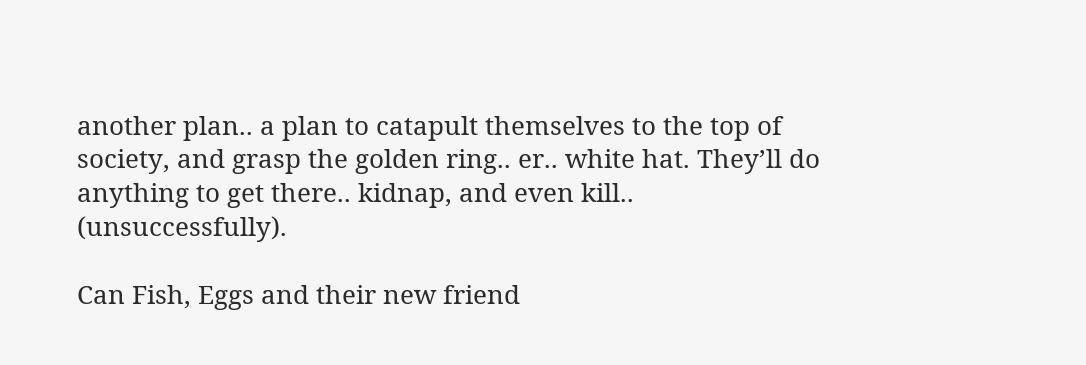another plan.. a plan to catapult themselves to the top of society, and grasp the golden ring.. er.. white hat. They’ll do anything to get there.. kidnap, and even kill.. (unsuccessfully).

Can Fish, Eggs and their new friend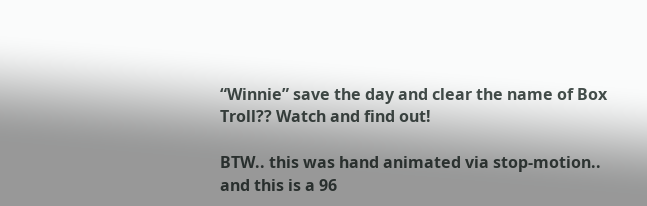“Winnie” save the day and clear the name of Box Troll?? Watch and find out!

BTW.. this was hand animated via stop-motion.. and this is a 96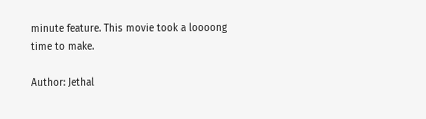minute feature. This movie took a loooong time to make.

Author: Jethal